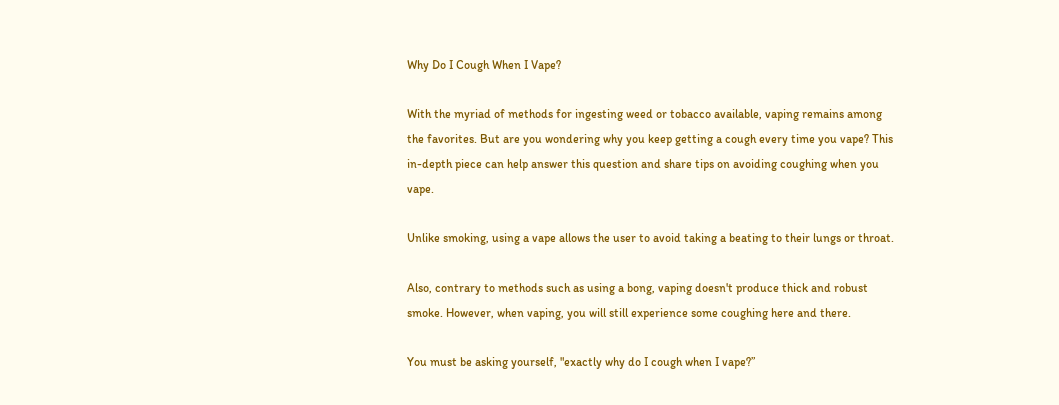Why Do I Cough When I Vape?

With the myriad of methods for ingesting weed or tobacco available, vaping remains among the favorites. But are you wondering why you keep getting a cough every time you vape? This in-depth piece can help answer this question and share tips on avoiding coughing when you vape.

Unlike smoking, using a vape allows the user to avoid taking a beating to their lungs or throat.

Also, contrary to methods such as using a bong, vaping doesn't produce thick and robust smoke. However, when vaping, you will still experience some coughing here and there.

You must be asking yourself, "exactly why do I cough when I vape?”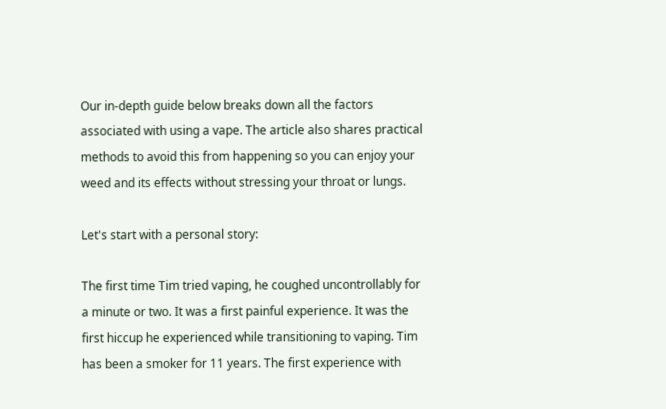Our in-depth guide below breaks down all the factors associated with using a vape. The article also shares practical methods to avoid this from happening so you can enjoy your weed and its effects without stressing your throat or lungs.

Let's start with a personal story:

The first time Tim tried vaping, he coughed uncontrollably for a minute or two. It was a first painful experience. It was the first hiccup he experienced while transitioning to vaping. Tim has been a smoker for 11 years. The first experience with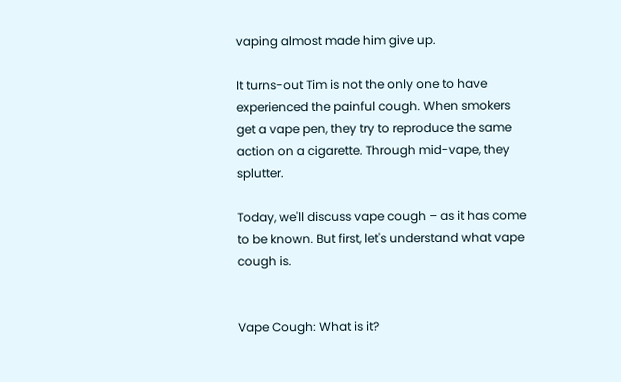vaping almost made him give up.

It turns-out Tim is not the only one to have experienced the painful cough. When smokers get a vape pen, they try to reproduce the same action on a cigarette. Through mid-vape, they splutter.

Today, we'll discuss vape cough – as it has come to be known. But first, let's understand what vape cough is.


Vape Cough: What is it?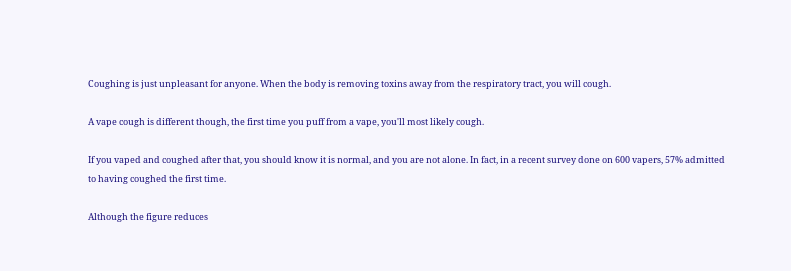Coughing is just unpleasant for anyone. When the body is removing toxins away from the respiratory tract, you will cough.

A vape cough is different though, the first time you puff from a vape, you'll most likely cough.

If you vaped and coughed after that, you should know it is normal, and you are not alone. In fact, in a recent survey done on 600 vapers, 57% admitted to having coughed the first time.

Although the figure reduces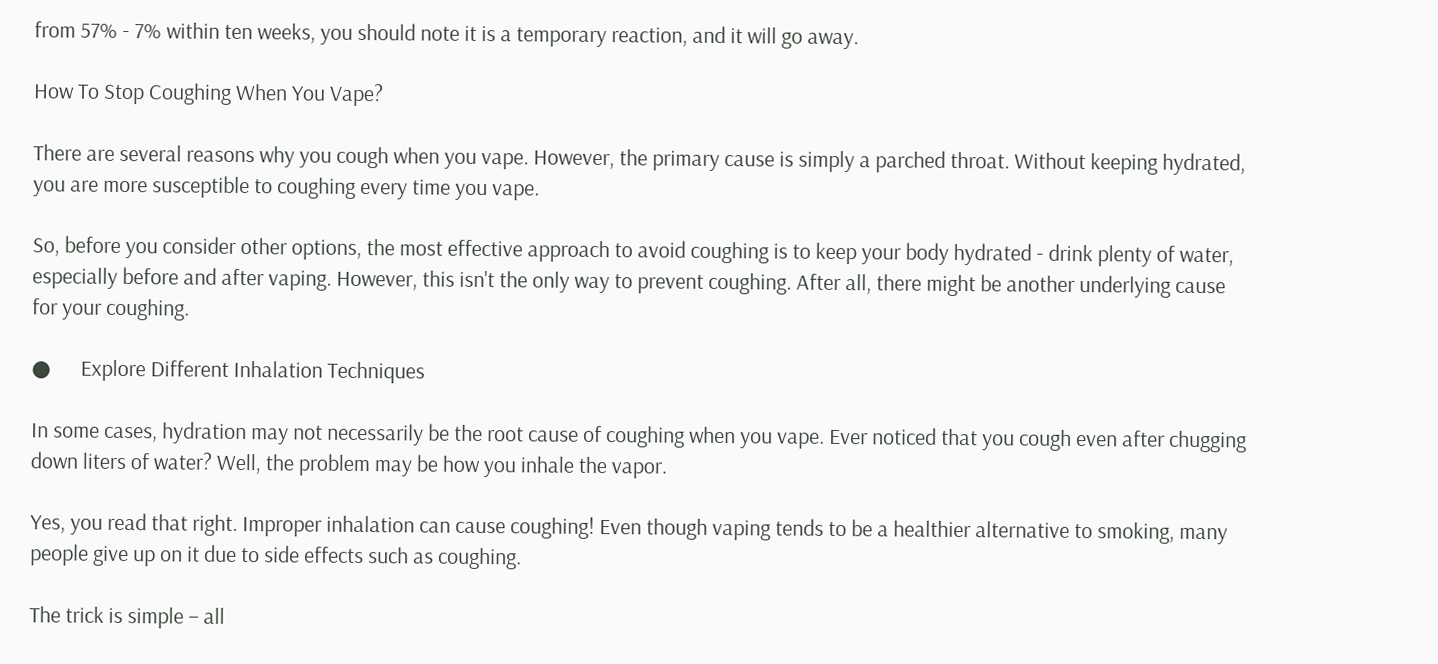from 57% - 7% within ten weeks, you should note it is a temporary reaction, and it will go away.

How To Stop Coughing When You Vape?

There are several reasons why you cough when you vape. However, the primary cause is simply a parched throat. Without keeping hydrated, you are more susceptible to coughing every time you vape.

So, before you consider other options, the most effective approach to avoid coughing is to keep your body hydrated - drink plenty of water, especially before and after vaping. However, this isn't the only way to prevent coughing. After all, there might be another underlying cause for your coughing.

●      Explore Different Inhalation Techniques

In some cases, hydration may not necessarily be the root cause of coughing when you vape. Ever noticed that you cough even after chugging down liters of water? Well, the problem may be how you inhale the vapor.

Yes, you read that right. Improper inhalation can cause coughing! Even though vaping tends to be a healthier alternative to smoking, many people give up on it due to side effects such as coughing.

The trick is simple – all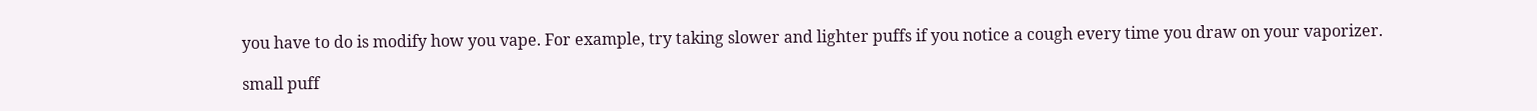you have to do is modify how you vape. For example, try taking slower and lighter puffs if you notice a cough every time you draw on your vaporizer.

small puff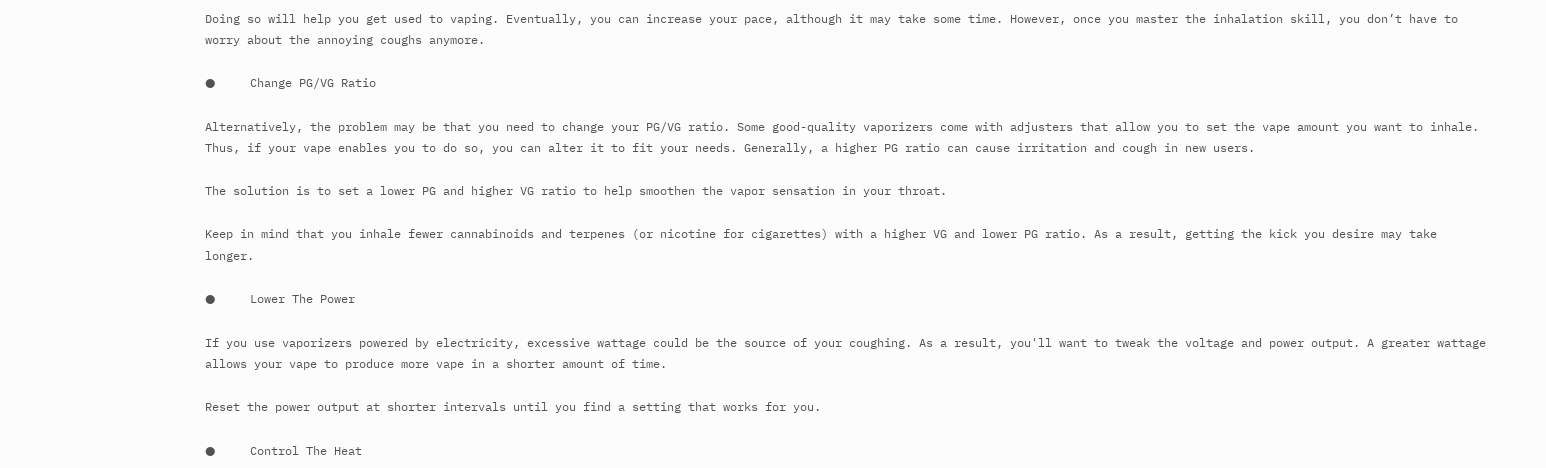Doing so will help you get used to vaping. Eventually, you can increase your pace, although it may take some time. However, once you master the inhalation skill, you don’t have to worry about the annoying coughs anymore.

●     Change PG/VG Ratio

Alternatively, the problem may be that you need to change your PG/VG ratio. Some good-quality vaporizers come with adjusters that allow you to set the vape amount you want to inhale. Thus, if your vape enables you to do so, you can alter it to fit your needs. Generally, a higher PG ratio can cause irritation and cough in new users.

The solution is to set a lower PG and higher VG ratio to help smoothen the vapor sensation in your throat.

Keep in mind that you inhale fewer cannabinoids and terpenes (or nicotine for cigarettes) with a higher VG and lower PG ratio. As a result, getting the kick you desire may take longer.

●     Lower The Power

If you use vaporizers powered by electricity, excessive wattage could be the source of your coughing. As a result, you'll want to tweak the voltage and power output. A greater wattage allows your vape to produce more vape in a shorter amount of time.

Reset the power output at shorter intervals until you find a setting that works for you.

●     Control The Heat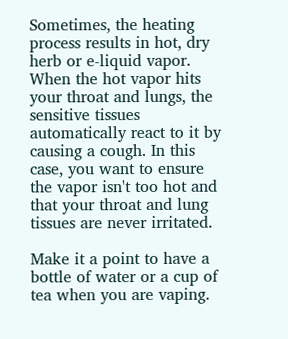Sometimes, the heating process results in hot, dry herb or e-liquid vapor. When the hot vapor hits your throat and lungs, the sensitive tissues automatically react to it by causing a cough. In this case, you want to ensure the vapor isn't too hot and that your throat and lung tissues are never irritated.

Make it a point to have a bottle of water or a cup of tea when you are vaping.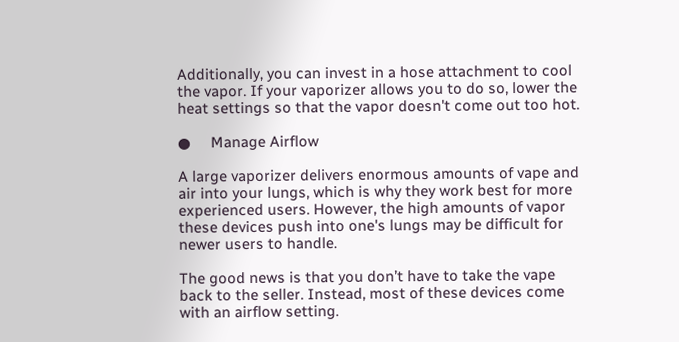Additionally, you can invest in a hose attachment to cool the vapor. If your vaporizer allows you to do so, lower the heat settings so that the vapor doesn't come out too hot.

●     Manage Airflow

A large vaporizer delivers enormous amounts of vape and air into your lungs, which is why they work best for more experienced users. However, the high amounts of vapor these devices push into one's lungs may be difficult for newer users to handle.

The good news is that you don’t have to take the vape back to the seller. Instead, most of these devices come with an airflow setting.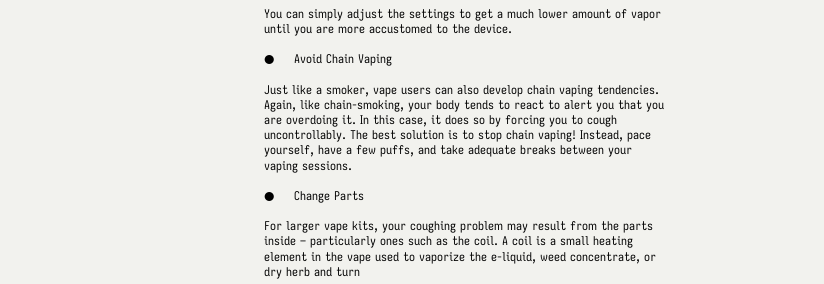You can simply adjust the settings to get a much lower amount of vapor until you are more accustomed to the device.

●     Avoid Chain Vaping

Just like a smoker, vape users can also develop chain vaping tendencies. Again, like chain-smoking, your body tends to react to alert you that you are overdoing it. In this case, it does so by forcing you to cough uncontrollably. The best solution is to stop chain vaping! Instead, pace yourself, have a few puffs, and take adequate breaks between your vaping sessions.

●     Change Parts

For larger vape kits, your coughing problem may result from the parts inside – particularly ones such as the coil. A coil is a small heating element in the vape used to vaporize the e-liquid, weed concentrate, or dry herb and turn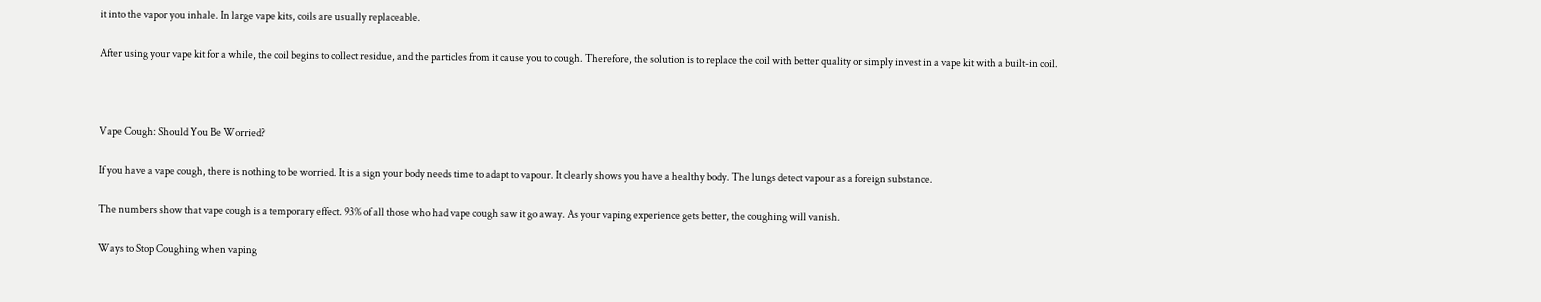it into the vapor you inhale. In large vape kits, coils are usually replaceable.

After using your vape kit for a while, the coil begins to collect residue, and the particles from it cause you to cough. Therefore, the solution is to replace the coil with better quality or simply invest in a vape kit with a built-in coil.



Vape Cough: Should You Be Worried?

If you have a vape cough, there is nothing to be worried. It is a sign your body needs time to adapt to vapour. It clearly shows you have a healthy body. The lungs detect vapour as a foreign substance.

The numbers show that vape cough is a temporary effect. 93% of all those who had vape cough saw it go away. As your vaping experience gets better, the coughing will vanish.

Ways to Stop Coughing when vaping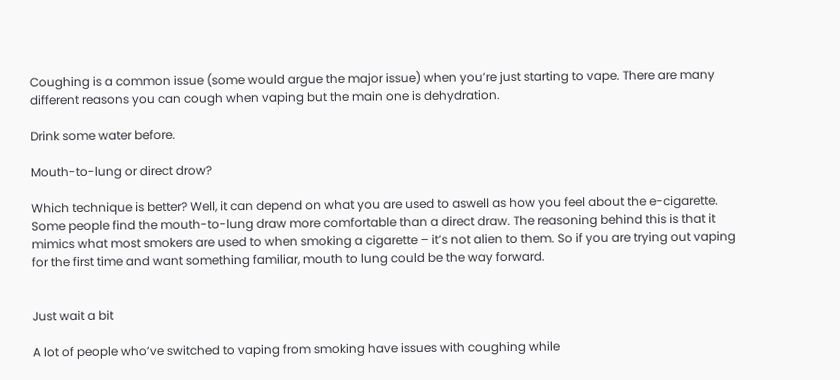Coughing is a common issue (some would argue the major issue) when you’re just starting to vape. There are many different reasons you can cough when vaping but the main one is dehydration.

Drink some water before.

Mouth-to-lung or direct drow?

Which technique is better? Well, it can depend on what you are used to aswell as how you feel about the e-cigarette. Some people find the mouth-to-lung draw more comfortable than a direct draw. The reasoning behind this is that it mimics what most smokers are used to when smoking a cigarette – it’s not alien to them. So if you are trying out vaping for the first time and want something familiar, mouth to lung could be the way forward.


Just wait a bit

A lot of people who’ve switched to vaping from smoking have issues with coughing while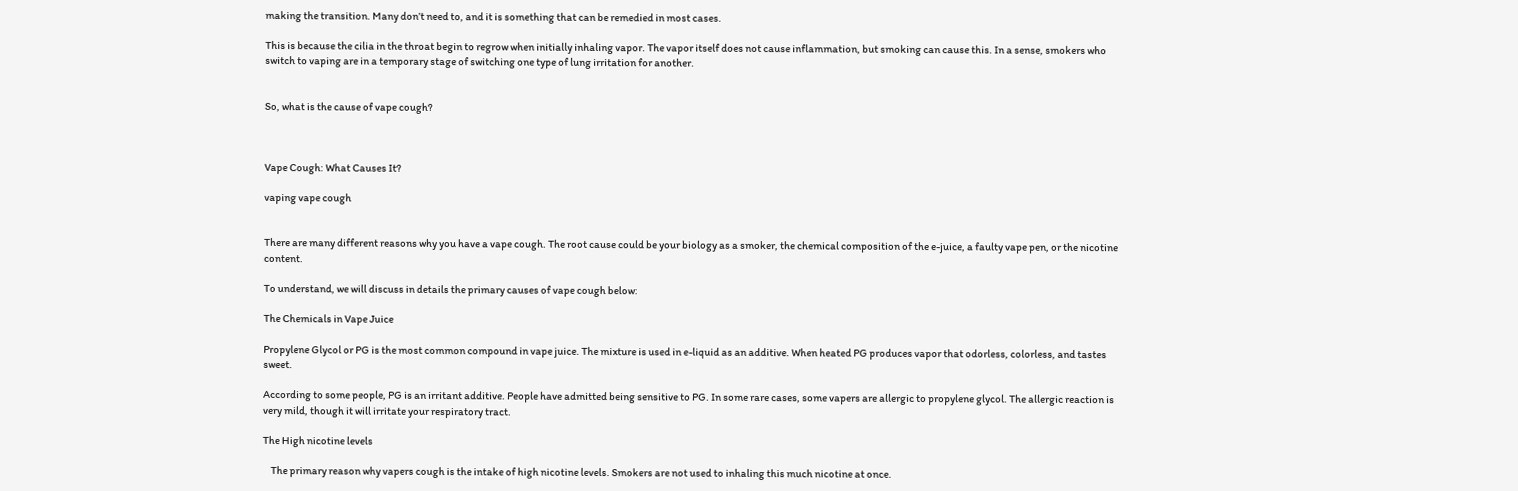making the transition. Many don’t need to, and it is something that can be remedied in most cases.

This is because the cilia in the throat begin to regrow when initially inhaling vapor. The vapor itself does not cause inflammation, but smoking can cause this. In a sense, smokers who switch to vaping are in a temporary stage of switching one type of lung irritation for another.


So, what is the cause of vape cough?



Vape Cough: What Causes It?

vaping vape cough


There are many different reasons why you have a vape cough. The root cause could be your biology as a smoker, the chemical composition of the e-juice, a faulty vape pen, or the nicotine content.

To understand, we will discuss in details the primary causes of vape cough below:

The Chemicals in Vape Juice

Propylene Glycol or PG is the most common compound in vape juice. The mixture is used in e-liquid as an additive. When heated PG produces vapor that odorless, colorless, and tastes sweet.

According to some people, PG is an irritant additive. People have admitted being sensitive to PG. In some rare cases, some vapers are allergic to propylene glycol. The allergic reaction is very mild, though it will irritate your respiratory tract.

The High nicotine levels

    The primary reason why vapers cough is the intake of high nicotine levels. Smokers are not used to inhaling this much nicotine at once.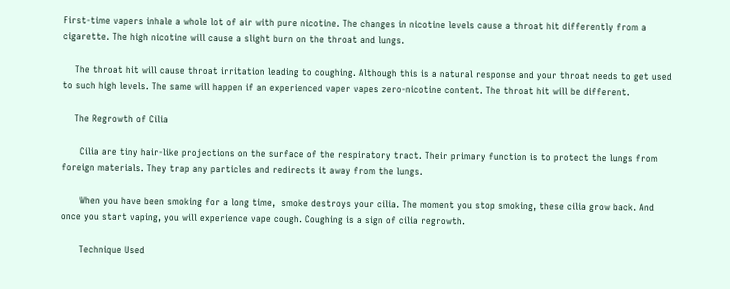First-time vapers inhale a whole lot of air with pure nicotine. The changes in nicotine levels cause a throat hit differently from a cigarette. The high nicotine will cause a slight burn on the throat and lungs.

    The throat hit will cause throat irritation leading to coughing. Although this is a natural response and your throat needs to get used to such high levels. The same will happen if an experienced vaper vapes zero-nicotine content. The throat hit will be different.

    The Regrowth of Cilia

      Cilia are tiny hair-like projections on the surface of the respiratory tract. Their primary function is to protect the lungs from foreign materials. They trap any particles and redirects it away from the lungs.

      When you have been smoking for a long time,  smoke destroys your cilia. The moment you stop smoking, these cilia grow back. And once you start vaping, you will experience vape cough. Coughing is a sign of cilia regrowth.

      Technique Used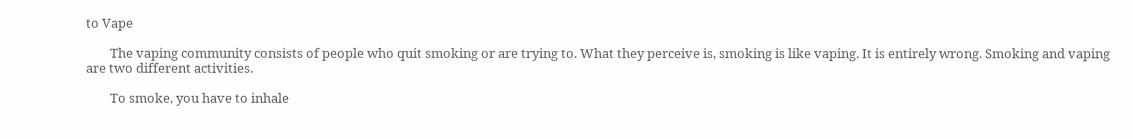to Vape

        The vaping community consists of people who quit smoking or are trying to. What they perceive is, smoking is like vaping. It is entirely wrong. Smoking and vaping are two different activities.

        To smoke, you have to inhale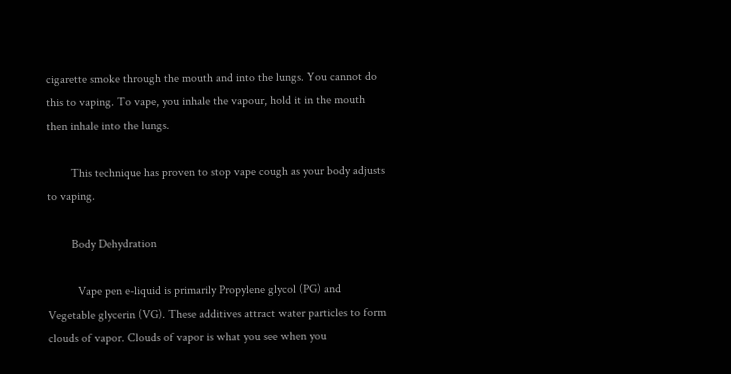cigarette smoke through the mouth and into the lungs. You cannot do this to vaping. To vape, you inhale the vapour, hold it in the mouth then inhale into the lungs.

        This technique has proven to stop vape cough as your body adjusts to vaping.

        Body Dehydration

          Vape pen e-liquid is primarily Propylene glycol (PG) and Vegetable glycerin (VG). These additives attract water particles to form clouds of vapor. Clouds of vapor is what you see when you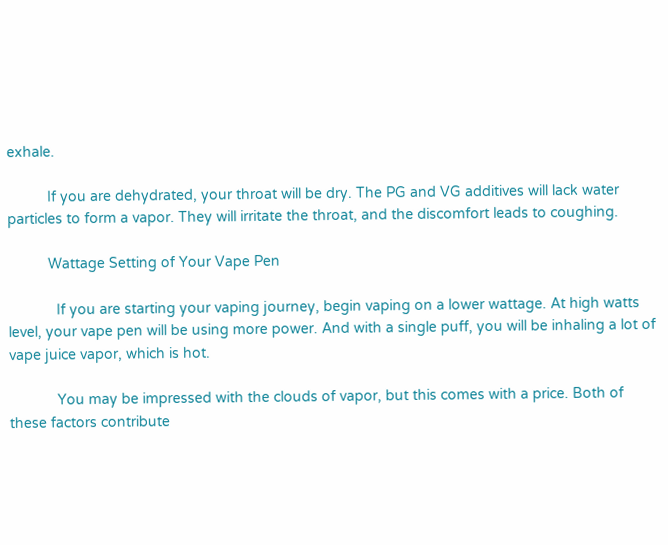exhale.

          If you are dehydrated, your throat will be dry. The PG and VG additives will lack water particles to form a vapor. They will irritate the throat, and the discomfort leads to coughing.

          Wattage Setting of Your Vape Pen

            If you are starting your vaping journey, begin vaping on a lower wattage. At high watts level, your vape pen will be using more power. And with a single puff, you will be inhaling a lot of vape juice vapor, which is hot.

            You may be impressed with the clouds of vapor, but this comes with a price. Both of these factors contribute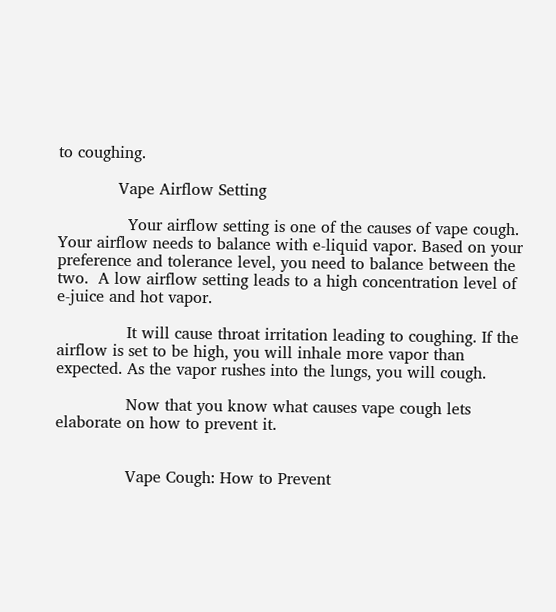to coughing.

            Vape Airflow Setting

              Your airflow setting is one of the causes of vape cough. Your airflow needs to balance with e-liquid vapor. Based on your preference and tolerance level, you need to balance between the two.  A low airflow setting leads to a high concentration level of e-juice and hot vapor.

              It will cause throat irritation leading to coughing. If the airflow is set to be high, you will inhale more vapor than expected. As the vapor rushes into the lungs, you will cough.

              Now that you know what causes vape cough lets elaborate on how to prevent it.


              Vape Cough: How to Prevent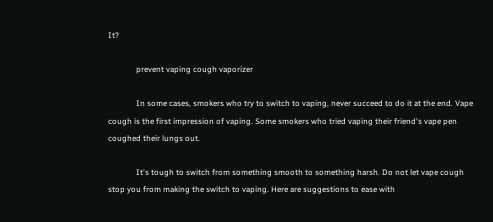It?

              prevent vaping cough vaporizer

              In some cases, smokers who try to switch to vaping, never succeed to do it at the end. Vape cough is the first impression of vaping. Some smokers who tried vaping their friend's vape pen coughed their lungs out.

              It's tough to switch from something smooth to something harsh. Do not let vape cough stop you from making the switch to vaping. Here are suggestions to ease with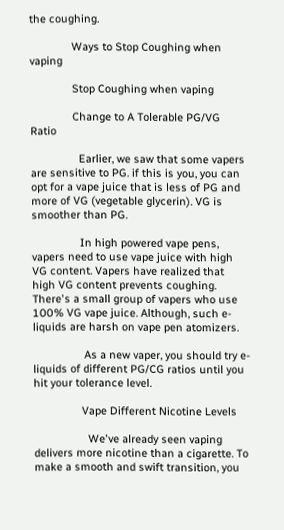the coughing.

              Ways to Stop Coughing when vaping

              Stop Coughing when vaping

              Change to A Tolerable PG/VG Ratio

                Earlier, we saw that some vapers are sensitive to PG. if this is you, you can opt for a vape juice that is less of PG and more of VG (vegetable glycerin). VG is smoother than PG.

                In high powered vape pens, vapers need to use vape juice with high VG content. Vapers have realized that high VG content prevents coughing. There's a small group of vapers who use 100% VG vape juice. Although, such e-liquids are harsh on vape pen atomizers.

                 As a new vaper, you should try e-liquids of different PG/CG ratios until you hit your tolerance level.

                Vape Different Nicotine Levels

                  We've already seen vaping delivers more nicotine than a cigarette. To make a smooth and swift transition, you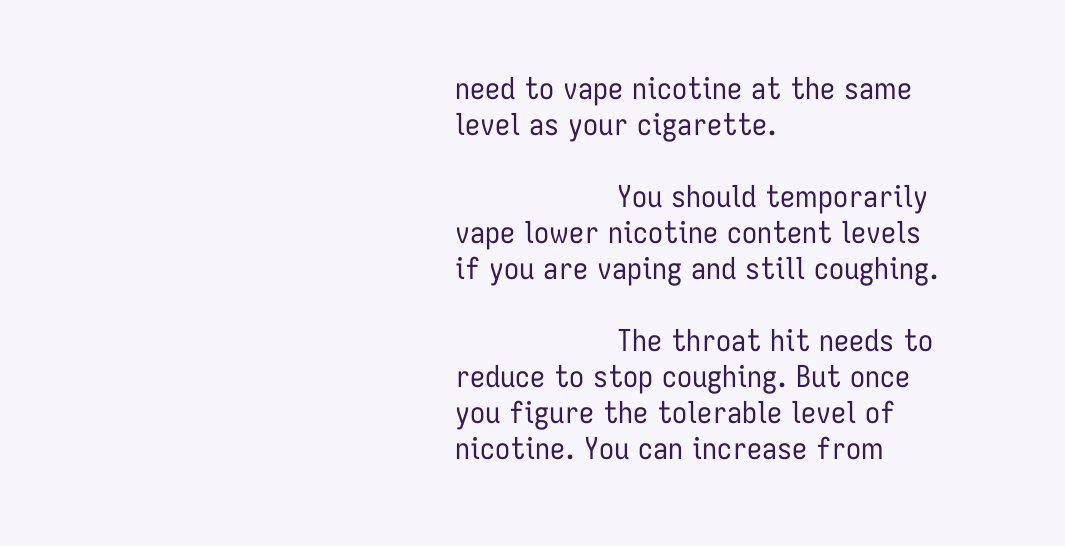need to vape nicotine at the same level as your cigarette.

                  You should temporarily vape lower nicotine content levels if you are vaping and still coughing.

                  The throat hit needs to reduce to stop coughing. But once you figure the tolerable level of nicotine. You can increase from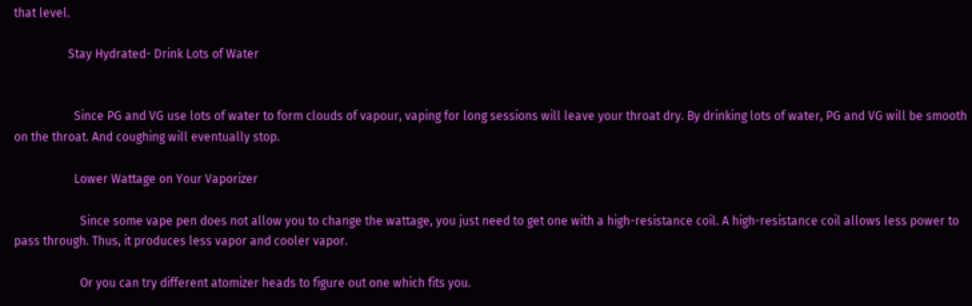that level.

                  Stay Hydrated- Drink Lots of Water


                    Since PG and VG use lots of water to form clouds of vapour, vaping for long sessions will leave your throat dry. By drinking lots of water, PG and VG will be smooth on the throat. And coughing will eventually stop.

                    Lower Wattage on Your Vaporizer

                      Since some vape pen does not allow you to change the wattage, you just need to get one with a high-resistance coil. A high-resistance coil allows less power to pass through. Thus, it produces less vapor and cooler vapor.

                      Or you can try different atomizer heads to figure out one which fits you.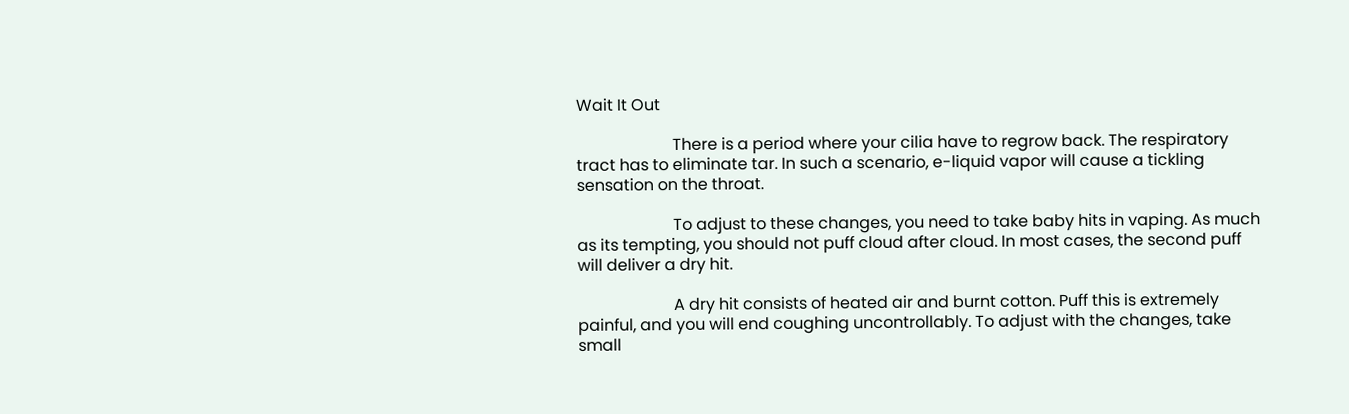Wait It Out

                        There is a period where your cilia have to regrow back. The respiratory tract has to eliminate tar. In such a scenario, e-liquid vapor will cause a tickling sensation on the throat.

                        To adjust to these changes, you need to take baby hits in vaping. As much as its tempting, you should not puff cloud after cloud. In most cases, the second puff will deliver a dry hit.

                        A dry hit consists of heated air and burnt cotton. Puff this is extremely painful, and you will end coughing uncontrollably. To adjust with the changes, take small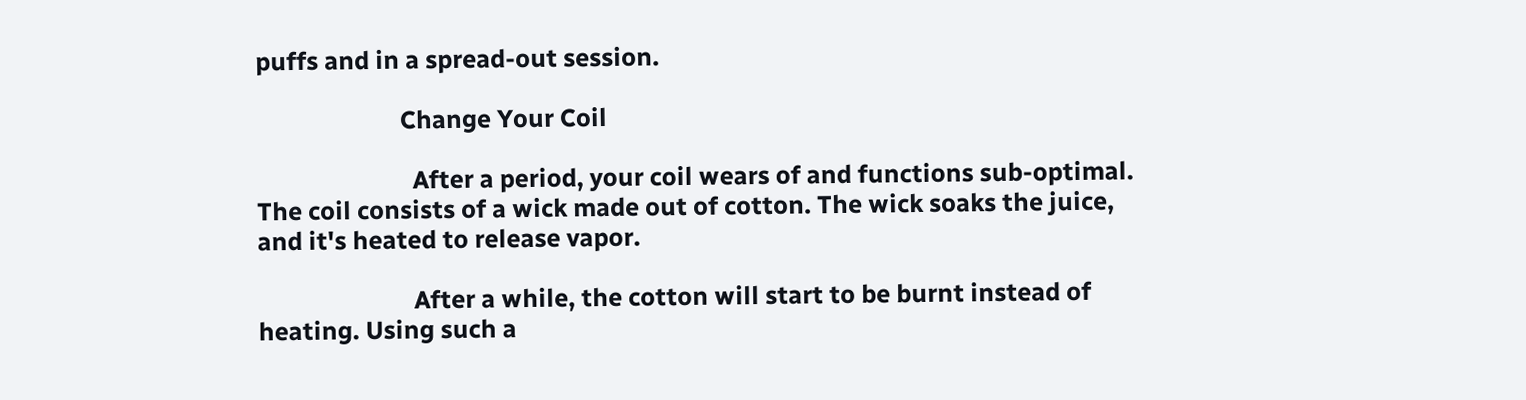puffs and in a spread-out session.

                        Change Your Coil

                          After a period, your coil wears of and functions sub-optimal. The coil consists of a wick made out of cotton. The wick soaks the juice, and it's heated to release vapor.

                          After a while, the cotton will start to be burnt instead of heating. Using such a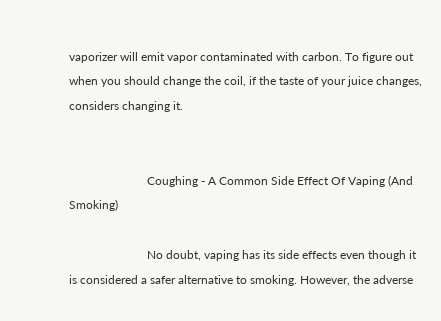vaporizer will emit vapor contaminated with carbon. To figure out when you should change the coil, if the taste of your juice changes, considers changing it.


                          Coughing - A Common Side Effect Of Vaping (And Smoking)

                          No doubt, vaping has its side effects even though it is considered a safer alternative to smoking. However, the adverse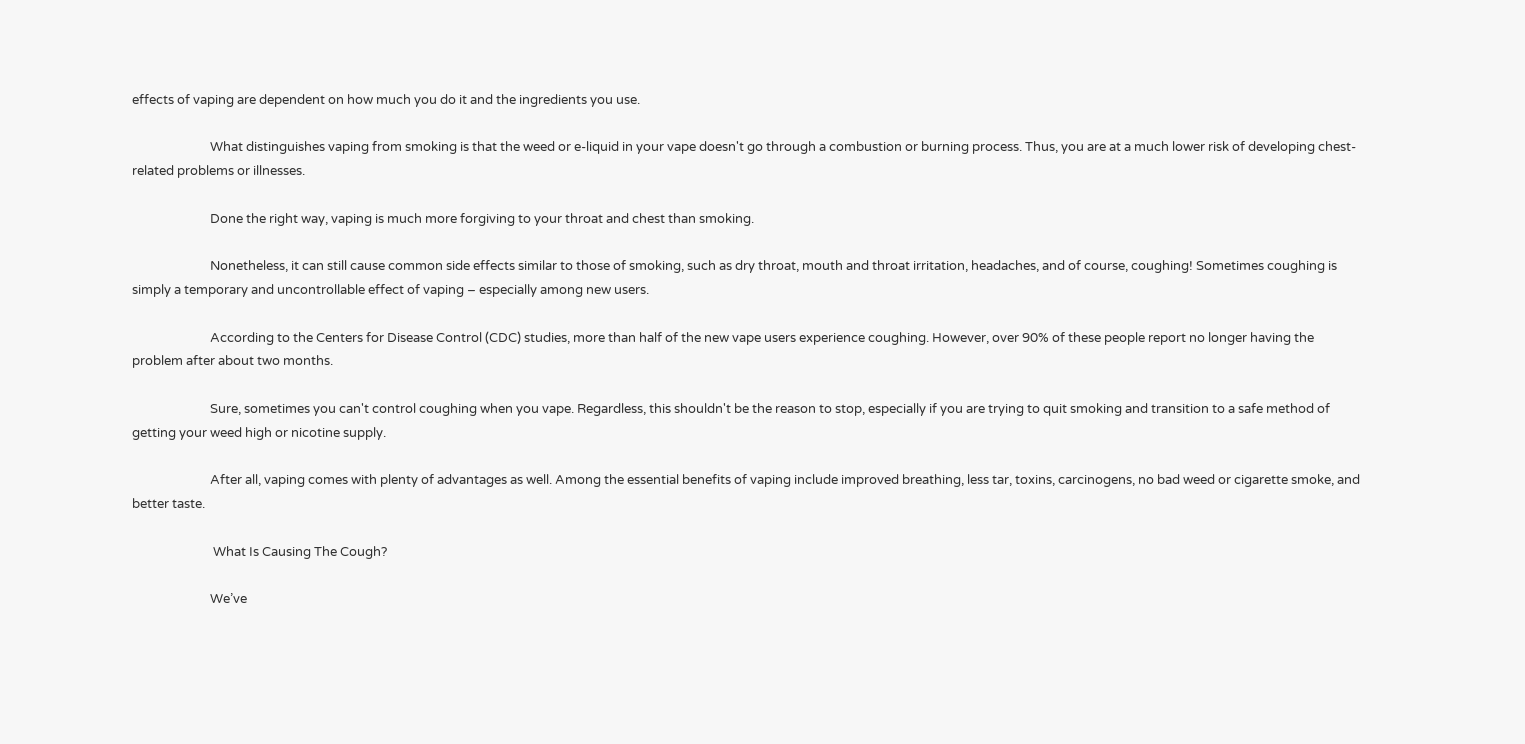effects of vaping are dependent on how much you do it and the ingredients you use.

                          What distinguishes vaping from smoking is that the weed or e-liquid in your vape doesn't go through a combustion or burning process. Thus, you are at a much lower risk of developing chest-related problems or illnesses.

                          Done the right way, vaping is much more forgiving to your throat and chest than smoking.

                          Nonetheless, it can still cause common side effects similar to those of smoking, such as dry throat, mouth and throat irritation, headaches, and of course, coughing! Sometimes coughing is simply a temporary and uncontrollable effect of vaping – especially among new users.

                          According to the Centers for Disease Control (CDC) studies, more than half of the new vape users experience coughing. However, over 90% of these people report no longer having the problem after about two months.

                          Sure, sometimes you can't control coughing when you vape. Regardless, this shouldn't be the reason to stop, especially if you are trying to quit smoking and transition to a safe method of getting your weed high or nicotine supply.

                          After all, vaping comes with plenty of advantages as well. Among the essential benefits of vaping include improved breathing, less tar, toxins, carcinogens, no bad weed or cigarette smoke, and better taste.

                           What Is Causing The Cough?

                          We’ve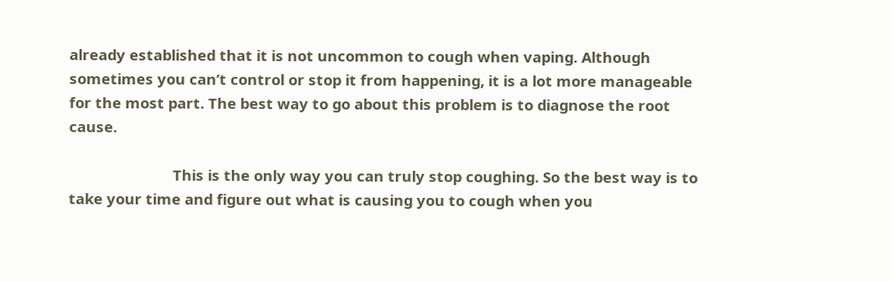already established that it is not uncommon to cough when vaping. Although sometimes you can’t control or stop it from happening, it is a lot more manageable for the most part. The best way to go about this problem is to diagnose the root cause.

                          This is the only way you can truly stop coughing. So the best way is to take your time and figure out what is causing you to cough when you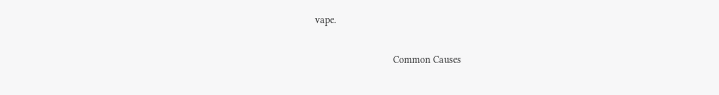vape.

                          Common Causes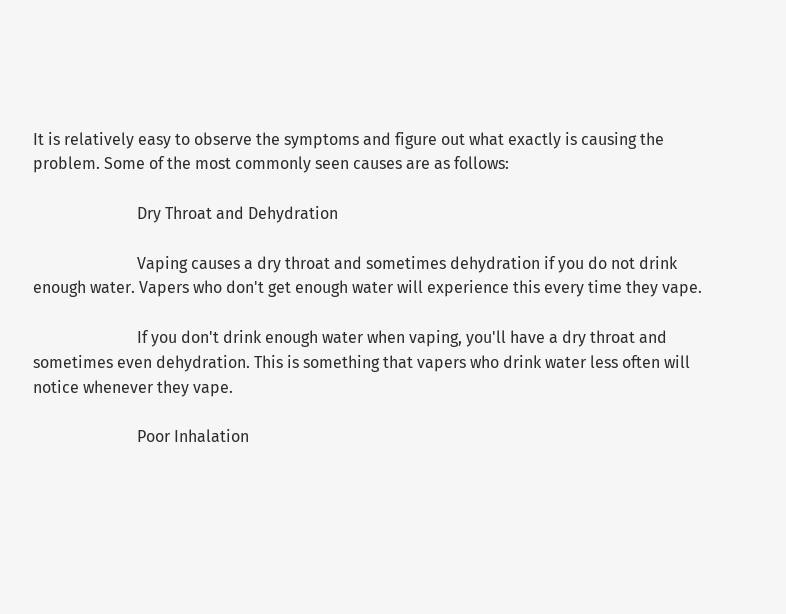It is relatively easy to observe the symptoms and figure out what exactly is causing the problem. Some of the most commonly seen causes are as follows:

                          Dry Throat and Dehydration

                          Vaping causes a dry throat and sometimes dehydration if you do not drink enough water. Vapers who don't get enough water will experience this every time they vape.

                          If you don't drink enough water when vaping, you'll have a dry throat and sometimes even dehydration. This is something that vapers who drink water less often will notice whenever they vape.

                          Poor Inhalation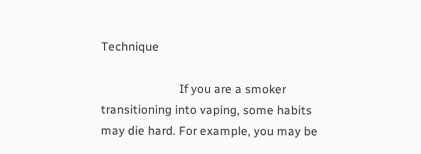Technique

                          If you are a smoker transitioning into vaping, some habits may die hard. For example, you may be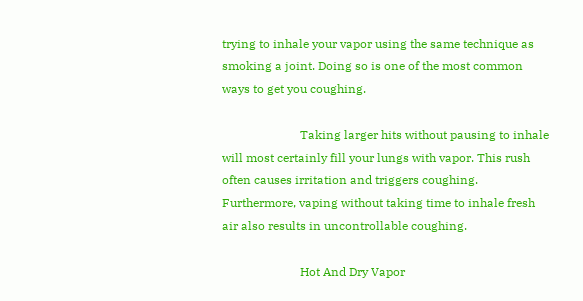trying to inhale your vapor using the same technique as smoking a joint. Doing so is one of the most common ways to get you coughing.

                          Taking larger hits without pausing to inhale will most certainly fill your lungs with vapor. This rush often causes irritation and triggers coughing. Furthermore, vaping without taking time to inhale fresh air also results in uncontrollable coughing.

                          Hot And Dry Vapor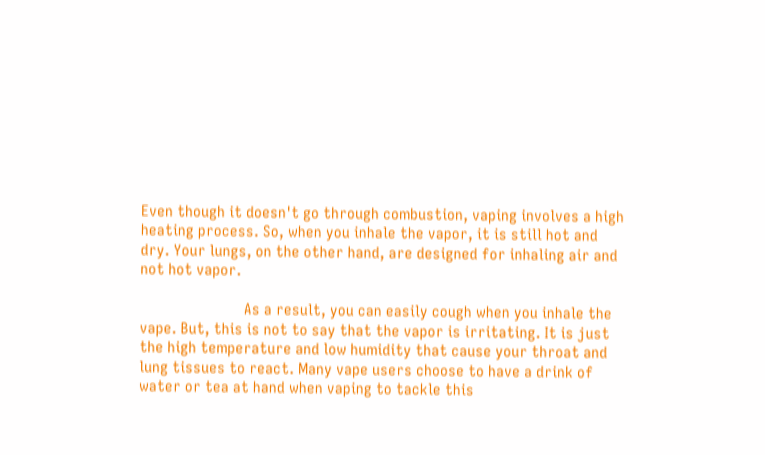Even though it doesn't go through combustion, vaping involves a high heating process. So, when you inhale the vapor, it is still hot and dry. Your lungs, on the other hand, are designed for inhaling air and not hot vapor.

                          As a result, you can easily cough when you inhale the vape. But, this is not to say that the vapor is irritating. It is just the high temperature and low humidity that cause your throat and lung tissues to react. Many vape users choose to have a drink of water or tea at hand when vaping to tackle this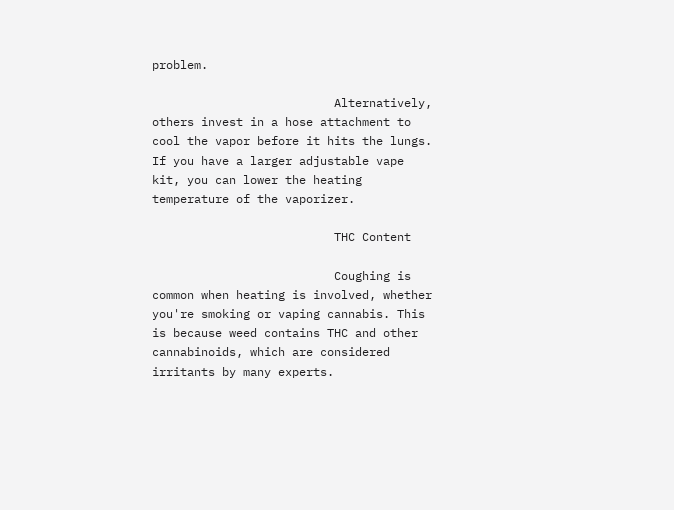problem.

                          Alternatively, others invest in a hose attachment to cool the vapor before it hits the lungs. If you have a larger adjustable vape kit, you can lower the heating temperature of the vaporizer.

                          THC Content

                          Coughing is common when heating is involved, whether you're smoking or vaping cannabis. This is because weed contains THC and other cannabinoids, which are considered irritants by many experts.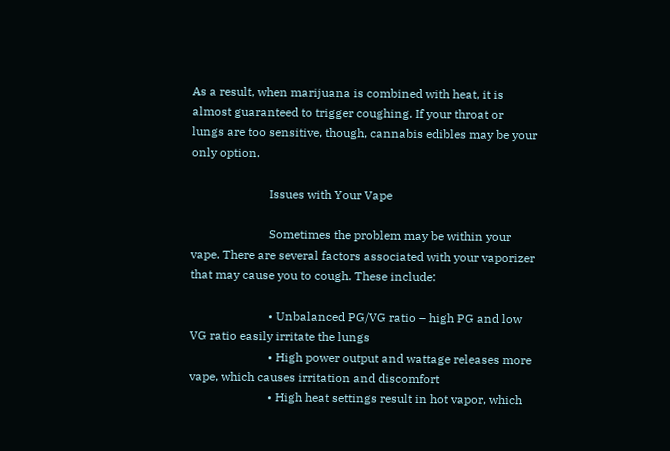As a result, when marijuana is combined with heat, it is almost guaranteed to trigger coughing. If your throat or lungs are too sensitive, though, cannabis edibles may be your only option.

                          Issues with Your Vape

                          Sometimes the problem may be within your vape. There are several factors associated with your vaporizer that may cause you to cough. These include:

                          • Unbalanced PG/VG ratio – high PG and low VG ratio easily irritate the lungs
                          • High power output and wattage releases more vape, which causes irritation and discomfort
                          • High heat settings result in hot vapor, which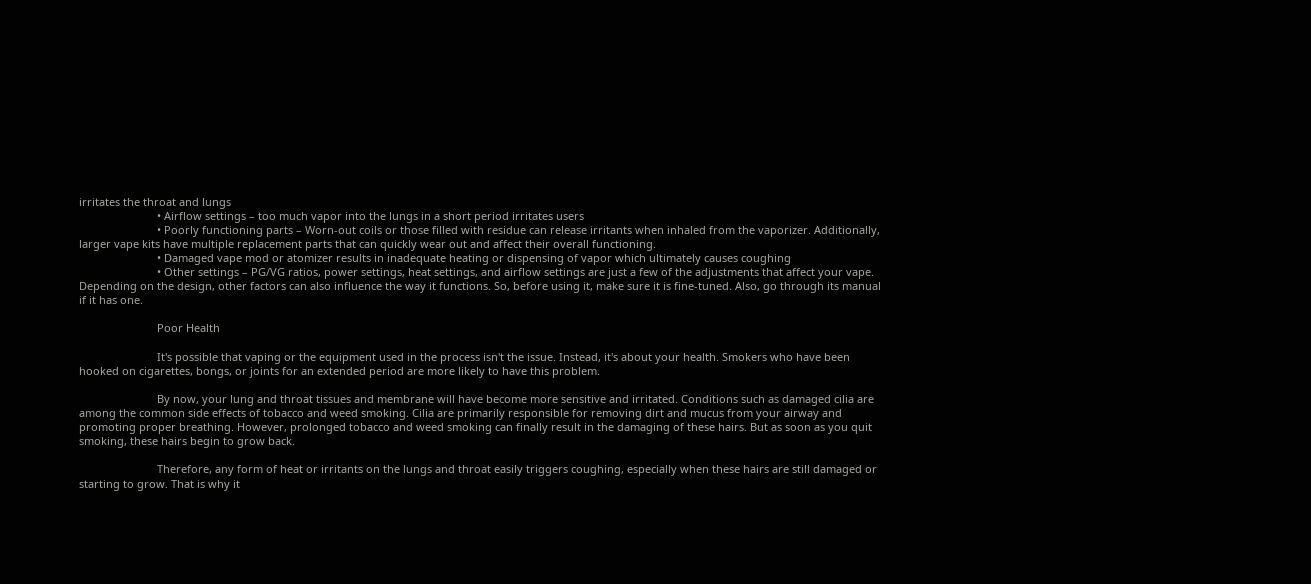irritates the throat and lungs
                          • Airflow settings – too much vapor into the lungs in a short period irritates users
                          • Poorly functioning parts – Worn-out coils or those filled with residue can release irritants when inhaled from the vaporizer. Additionally, larger vape kits have multiple replacement parts that can quickly wear out and affect their overall functioning.
                          • Damaged vape mod or atomizer results in inadequate heating or dispensing of vapor which ultimately causes coughing
                          • Other settings – PG/VG ratios, power settings, heat settings, and airflow settings are just a few of the adjustments that affect your vape. Depending on the design, other factors can also influence the way it functions. So, before using it, make sure it is fine-tuned. Also, go through its manual if it has one.

                          Poor Health

                          It's possible that vaping or the equipment used in the process isn't the issue. Instead, it's about your health. Smokers who have been hooked on cigarettes, bongs, or joints for an extended period are more likely to have this problem.

                          By now, your lung and throat tissues and membrane will have become more sensitive and irritated. Conditions such as damaged cilia are among the common side effects of tobacco and weed smoking. Cilia are primarily responsible for removing dirt and mucus from your airway and promoting proper breathing. However, prolonged tobacco and weed smoking can finally result in the damaging of these hairs. But as soon as you quit smoking, these hairs begin to grow back.

                          Therefore, any form of heat or irritants on the lungs and throat easily triggers coughing, especially when these hairs are still damaged or starting to grow. That is why it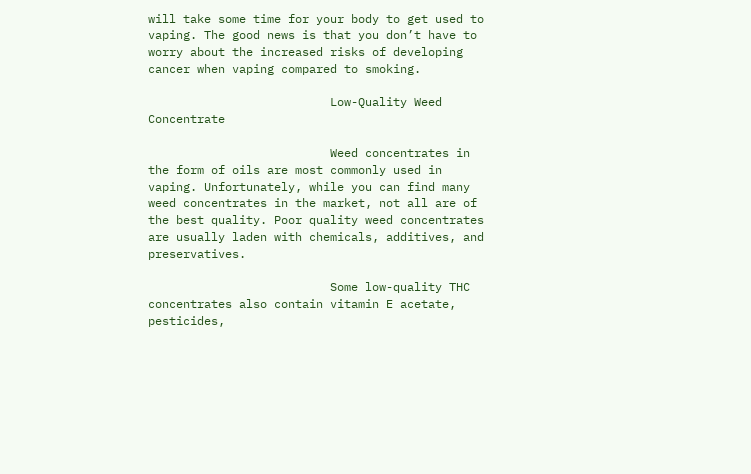will take some time for your body to get used to vaping. The good news is that you don’t have to worry about the increased risks of developing cancer when vaping compared to smoking.

                          Low-Quality Weed Concentrate

                          Weed concentrates in the form of oils are most commonly used in vaping. Unfortunately, while you can find many weed concentrates in the market, not all are of the best quality. Poor quality weed concentrates are usually laden with chemicals, additives, and preservatives.

                          Some low-quality THC concentrates also contain vitamin E acetate, pesticides,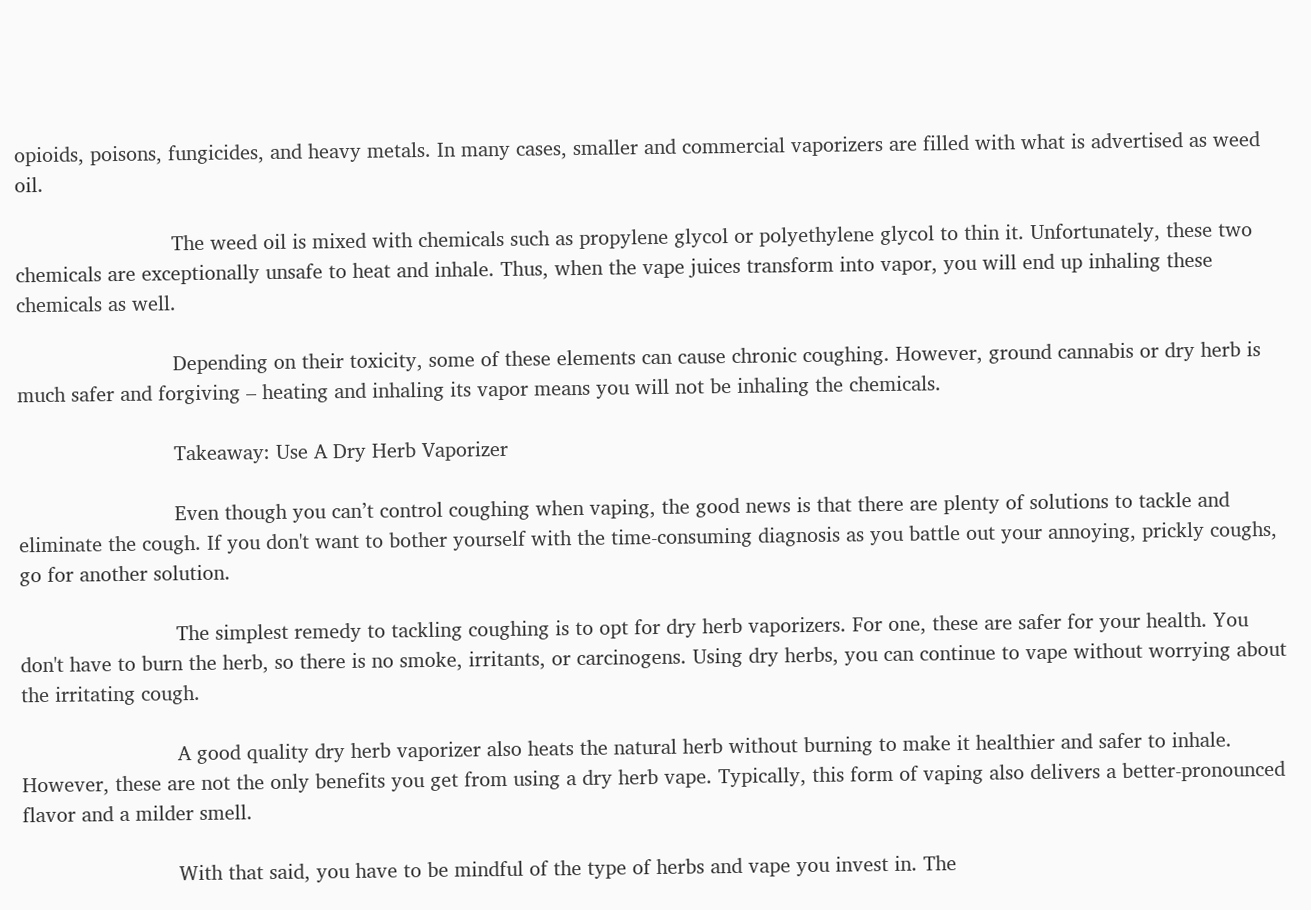opioids, poisons, fungicides, and heavy metals. In many cases, smaller and commercial vaporizers are filled with what is advertised as weed oil.

                          The weed oil is mixed with chemicals such as propylene glycol or polyethylene glycol to thin it. Unfortunately, these two chemicals are exceptionally unsafe to heat and inhale. Thus, when the vape juices transform into vapor, you will end up inhaling these chemicals as well.

                          Depending on their toxicity, some of these elements can cause chronic coughing. However, ground cannabis or dry herb is much safer and forgiving – heating and inhaling its vapor means you will not be inhaling the chemicals.

                          Takeaway: Use A Dry Herb Vaporizer

                          Even though you can’t control coughing when vaping, the good news is that there are plenty of solutions to tackle and eliminate the cough. If you don't want to bother yourself with the time-consuming diagnosis as you battle out your annoying, prickly coughs, go for another solution.

                          The simplest remedy to tackling coughing is to opt for dry herb vaporizers. For one, these are safer for your health. You don't have to burn the herb, so there is no smoke, irritants, or carcinogens. Using dry herbs, you can continue to vape without worrying about the irritating cough.

                          A good quality dry herb vaporizer also heats the natural herb without burning to make it healthier and safer to inhale. However, these are not the only benefits you get from using a dry herb vape. Typically, this form of vaping also delivers a better-pronounced flavor and a milder smell.

                          With that said, you have to be mindful of the type of herbs and vape you invest in. The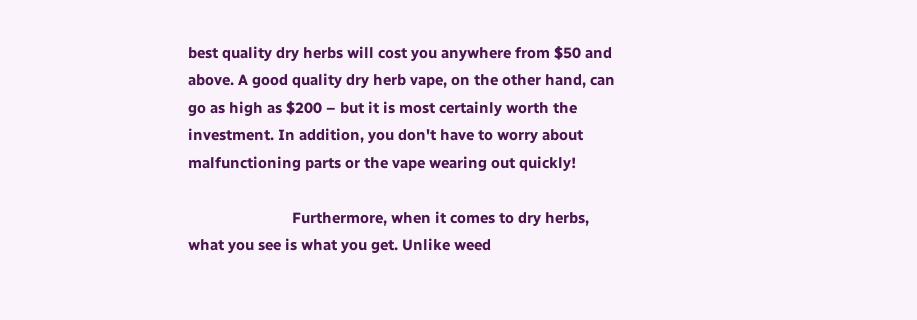best quality dry herbs will cost you anywhere from $50 and above. A good quality dry herb vape, on the other hand, can go as high as $200 – but it is most certainly worth the investment. In addition, you don't have to worry about malfunctioning parts or the vape wearing out quickly!

                          Furthermore, when it comes to dry herbs, what you see is what you get. Unlike weed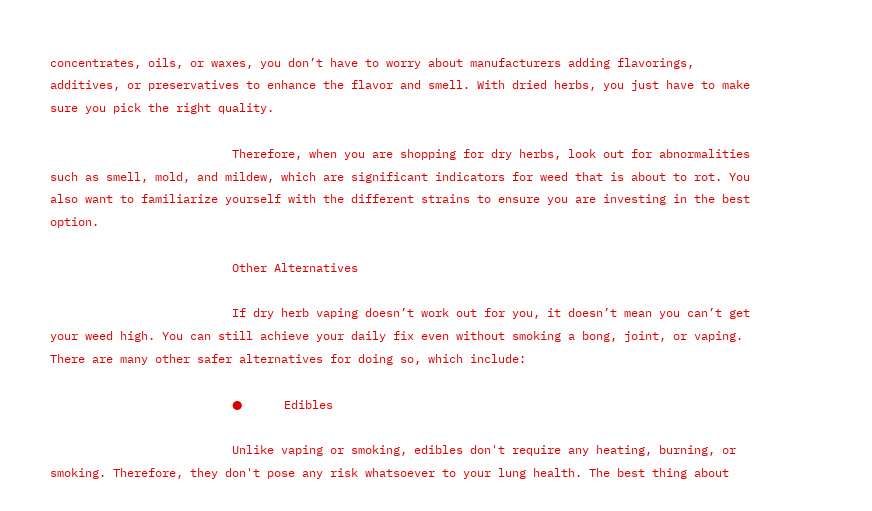concentrates, oils, or waxes, you don’t have to worry about manufacturers adding flavorings, additives, or preservatives to enhance the flavor and smell. With dried herbs, you just have to make sure you pick the right quality.

                          Therefore, when you are shopping for dry herbs, look out for abnormalities such as smell, mold, and mildew, which are significant indicators for weed that is about to rot. You also want to familiarize yourself with the different strains to ensure you are investing in the best option.

                          Other Alternatives

                          If dry herb vaping doesn’t work out for you, it doesn’t mean you can’t get your weed high. You can still achieve your daily fix even without smoking a bong, joint, or vaping. There are many other safer alternatives for doing so, which include:

                          ●      Edibles

                          Unlike vaping or smoking, edibles don't require any heating, burning, or smoking. Therefore, they don't pose any risk whatsoever to your lung health. The best thing about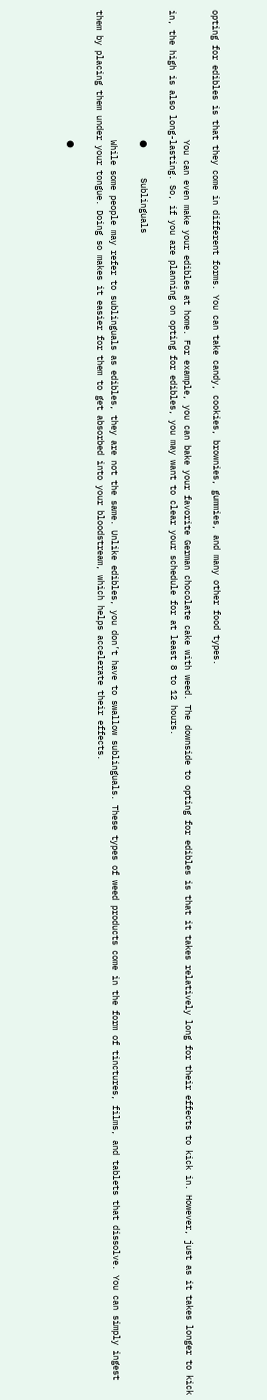opting for edibles is that they come in different forms. You can take candy, cookies, brownies, gummies, and many other food types.

                          You can even make your edibles at home. For example, you can bake your favorite German chocolate cake with weed. The downside to opting for edibles is that it takes relatively long for their effects to kick in. However, just as it takes longer to kick in, the high is also long-lasting. So, if you are planning on opting for edibles, you may want to clear your schedule for at least 8 to 12 hours.

                          ●      Sublinguals

                          While some people may refer to sublinguals as edibles, they are not the same. Unlike edibles, you don’t have to swallow sublinguals. These types of weed products come in the form of tinctures, films, and tablets that dissolve. You can simply ingest them by placing them under your tongue. Doing so makes it easier for them to get absorbed into your bloodstream, which helps accelerate their effects.

                          ●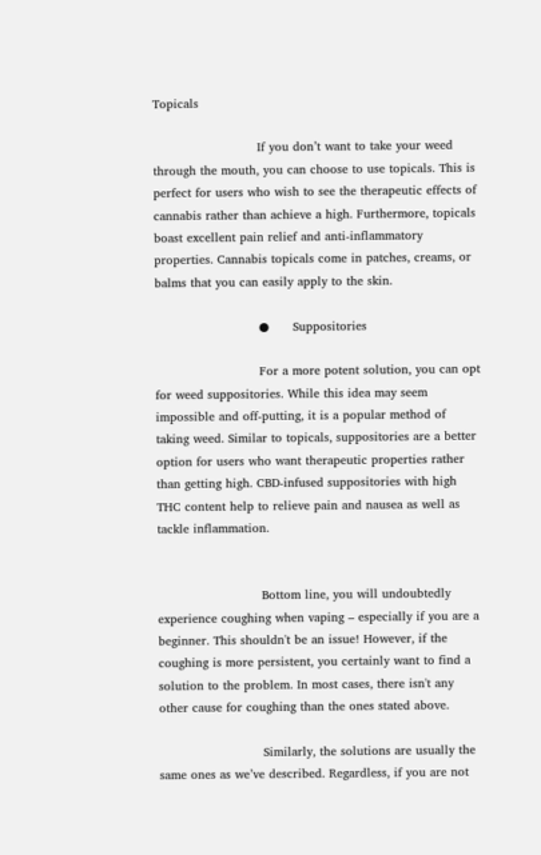Topicals

                          If you don’t want to take your weed through the mouth, you can choose to use topicals. This is perfect for users who wish to see the therapeutic effects of cannabis rather than achieve a high. Furthermore, topicals boast excellent pain relief and anti-inflammatory properties. Cannabis topicals come in patches, creams, or balms that you can easily apply to the skin.

                          ●      Suppositories

                          For a more potent solution, you can opt for weed suppositories. While this idea may seem impossible and off-putting, it is a popular method of taking weed. Similar to topicals, suppositories are a better option for users who want therapeutic properties rather than getting high. CBD-infused suppositories with high THC content help to relieve pain and nausea as well as tackle inflammation.


                          Bottom line, you will undoubtedly experience coughing when vaping – especially if you are a beginner. This shouldn't be an issue! However, if the coughing is more persistent, you certainly want to find a solution to the problem. In most cases, there isn't any other cause for coughing than the ones stated above.

                          Similarly, the solutions are usually the same ones as we’ve described. Regardless, if you are not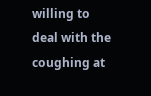willing to deal with the coughing at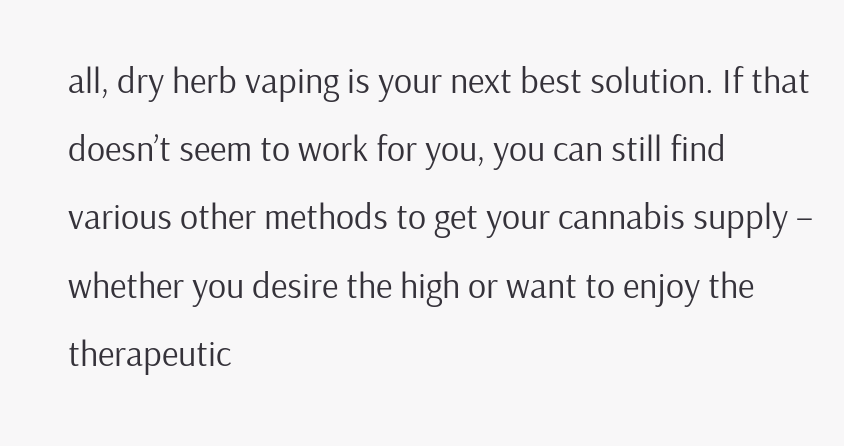all, dry herb vaping is your next best solution. If that doesn’t seem to work for you, you can still find various other methods to get your cannabis supply – whether you desire the high or want to enjoy the therapeutic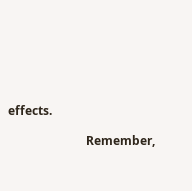effects.

                          Remember,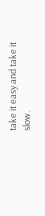take it easy and take it slow.